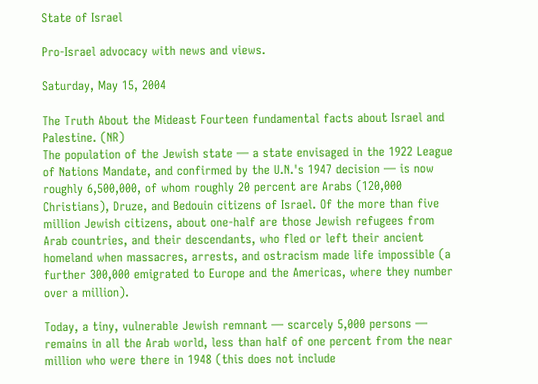State of Israel

Pro-Israel advocacy with news and views.

Saturday, May 15, 2004

The Truth About the Mideast Fourteen fundamental facts about Israel and Palestine. (NR)
The population of the Jewish state — a state envisaged in the 1922 League of Nations Mandate, and confirmed by the U.N.'s 1947 decision — is now roughly 6,500,000, of whom roughly 20 percent are Arabs (120,000 Christians), Druze, and Bedouin citizens of Israel. Of the more than five million Jewish citizens, about one-half are those Jewish refugees from Arab countries, and their descendants, who fled or left their ancient homeland when massacres, arrests, and ostracism made life impossible (a further 300,000 emigrated to Europe and the Americas, where they number over a million).

Today, a tiny, vulnerable Jewish remnant — scarcely 5,000 persons — remains in all the Arab world, less than half of one percent from the near million who were there in 1948 (this does not include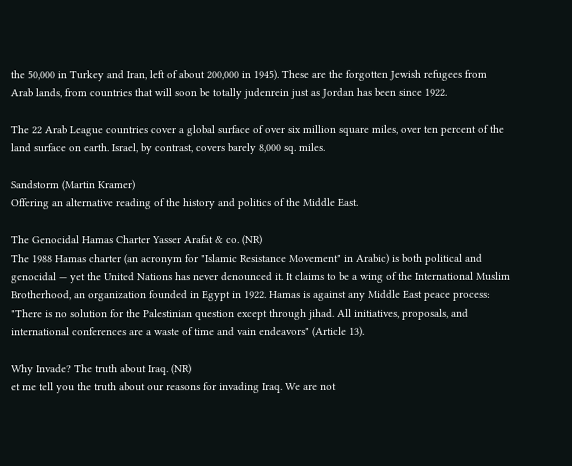the 50,000 in Turkey and Iran, left of about 200,000 in 1945). These are the forgotten Jewish refugees from Arab lands, from countries that will soon be totally judenrein just as Jordan has been since 1922.

The 22 Arab League countries cover a global surface of over six million square miles, over ten percent of the land surface on earth. Israel, by contrast, covers barely 8,000 sq. miles.

Sandstorm (Martin Kramer)
Offering an alternative reading of the history and politics of the Middle East.

The Genocidal Hamas Charter Yasser Arafat & co. (NR)
The 1988 Hamas charter (an acronym for "Islamic Resistance Movement" in Arabic) is both political and genocidal — yet the United Nations has never denounced it. It claims to be a wing of the International Muslim Brotherhood, an organization founded in Egypt in 1922. Hamas is against any Middle East peace process: "There is no solution for the Palestinian question except through jihad. All initiatives, proposals, and international conferences are a waste of time and vain endeavors" (Article 13).

Why Invade? The truth about Iraq. (NR)
et me tell you the truth about our reasons for invading Iraq. We are not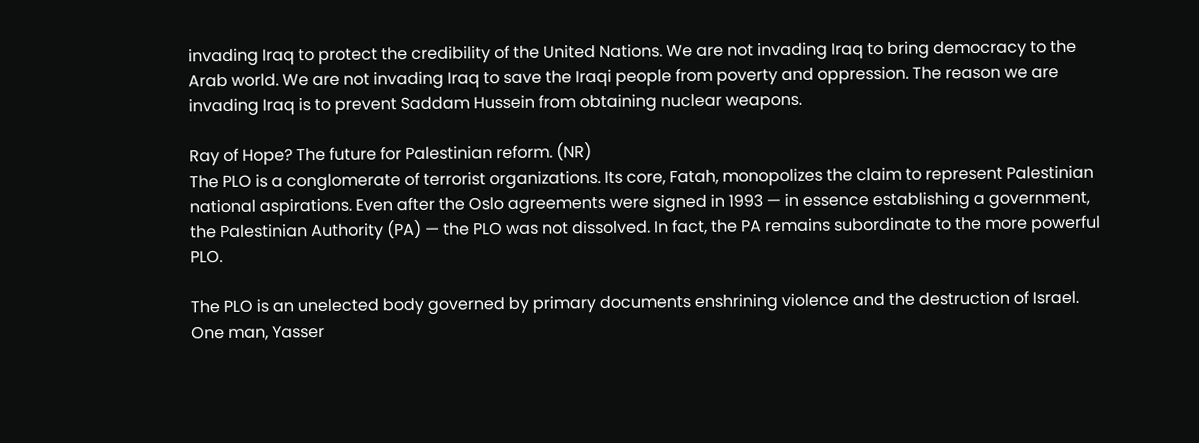invading Iraq to protect the credibility of the United Nations. We are not invading Iraq to bring democracy to the Arab world. We are not invading Iraq to save the Iraqi people from poverty and oppression. The reason we are invading Iraq is to prevent Saddam Hussein from obtaining nuclear weapons.

Ray of Hope? The future for Palestinian reform. (NR)
The PLO is a conglomerate of terrorist organizations. Its core, Fatah, monopolizes the claim to represent Palestinian national aspirations. Even after the Oslo agreements were signed in 1993 — in essence establishing a government, the Palestinian Authority (PA) — the PLO was not dissolved. In fact, the PA remains subordinate to the more powerful PLO.

The PLO is an unelected body governed by primary documents enshrining violence and the destruction of Israel. One man, Yasser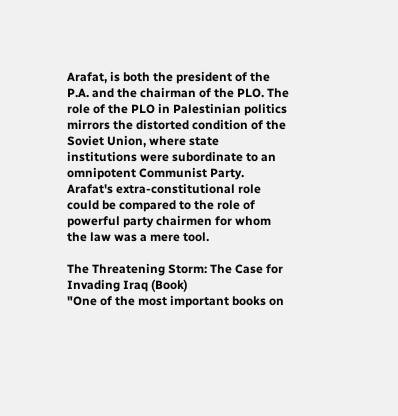Arafat, is both the president of the P.A. and the chairman of the PLO. The role of the PLO in Palestinian politics mirrors the distorted condition of the Soviet Union, where state institutions were subordinate to an omnipotent Communist Party. Arafat's extra-constitutional role could be compared to the role of powerful party chairmen for whom the law was a mere tool.

The Threatening Storm: The Case for Invading Iraq (Book)
"One of the most important books on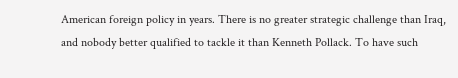American foreign policy in years. There is no greater strategic challenge than Iraq, and nobody better qualified to tackle it than Kenneth Pollack. To have such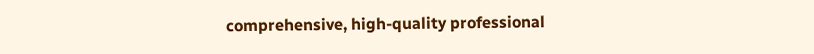comprehensive, high-quality professional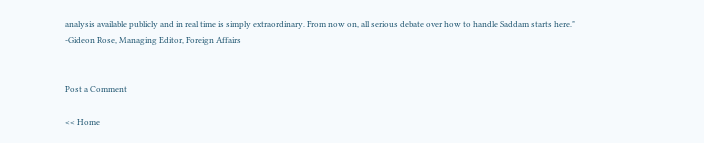analysis available publicly and in real time is simply extraordinary. From now on, all serious debate over how to handle Saddam starts here."
-Gideon Rose, Managing Editor, Foreign Affairs


Post a Comment

<< Home